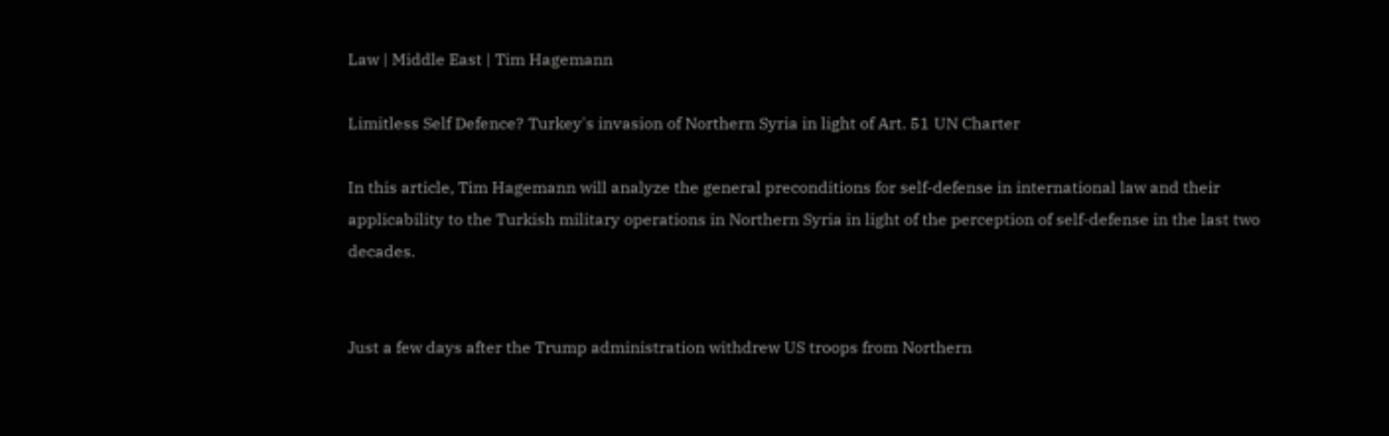Law | Middle East | Tim Hagemann

Limitless Self Defence? Turkey's invasion of Northern Syria in light of Art. 51 UN Charter

In this article, Tim Hagemann will analyze the general preconditions for self-defense in international law and their applicability to the Turkish military operations in Northern Syria in light of the perception of self-defense in the last two decades.


Just a few days after the Trump administration withdrew US troops from Northern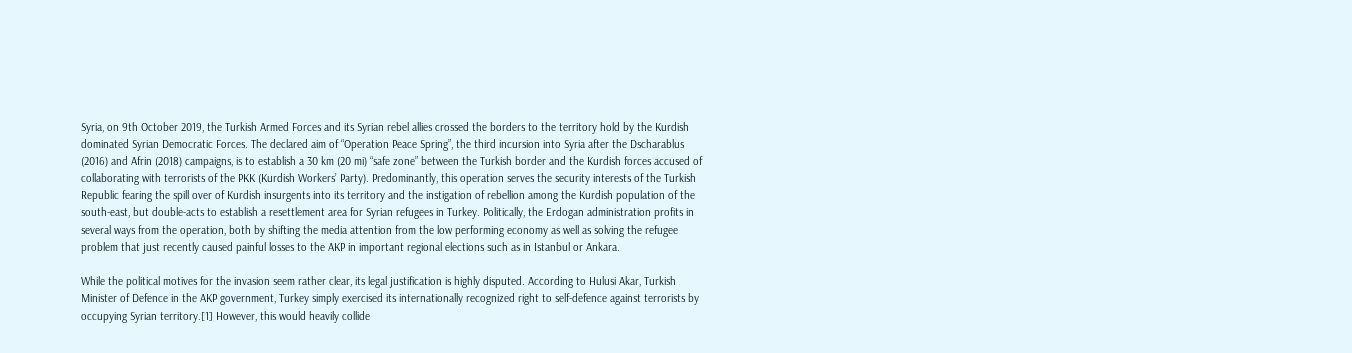Syria, on 9th October 2019, the Turkish Armed Forces and its Syrian rebel allies crossed the borders to the territory hold by the Kurdish dominated Syrian Democratic Forces. The declared aim of “Operation Peace Spring”, the third incursion into Syria after the Dscharablus (2016) and Afrin (2018) campaigns, is to establish a 30 km (20 mi) “safe zone” between the Turkish border and the Kurdish forces accused of collaborating with terrorists of the PKK (Kurdish Workers’ Party). Predominantly, this operation serves the security interests of the Turkish Republic fearing the spill over of Kurdish insurgents into its territory and the instigation of rebellion among the Kurdish population of the south-east, but double-acts to establish a resettlement area for Syrian refugees in Turkey. Politically, the Erdogan administration profits in several ways from the operation, both by shifting the media attention from the low performing economy as well as solving the refugee problem that just recently caused painful losses to the AKP in important regional elections such as in Istanbul or Ankara.

While the political motives for the invasion seem rather clear, its legal justification is highly disputed. According to Hulusi Akar, Turkish Minister of Defence in the AKP government, Turkey simply exercised its internationally recognized right to self-defence against terrorists by occupying Syrian territory.[1] However, this would heavily collide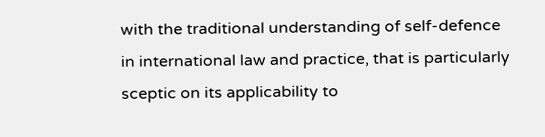with the traditional understanding of self-defence in international law and practice, that is particularly sceptic on its applicability to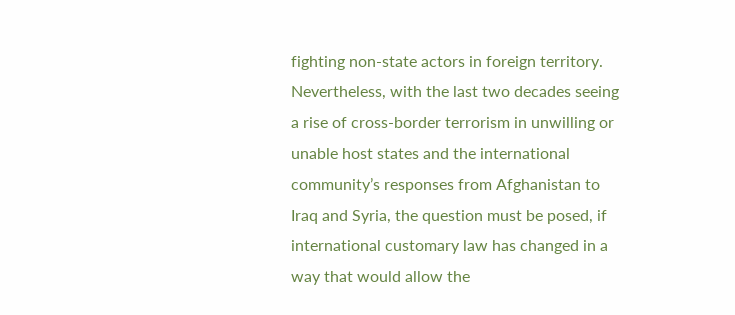fighting non-state actors in foreign territory. Nevertheless, with the last two decades seeing a rise of cross-border terrorism in unwilling or unable host states and the international community’s responses from Afghanistan to Iraq and Syria, the question must be posed, if international customary law has changed in a way that would allow the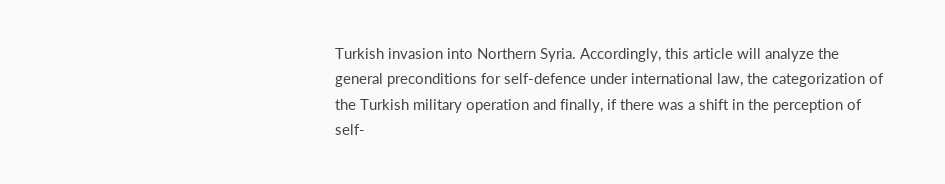Turkish invasion into Northern Syria. Accordingly, this article will analyze the general preconditions for self-defence under international law, the categorization of the Turkish military operation and finally, if there was a shift in the perception of self-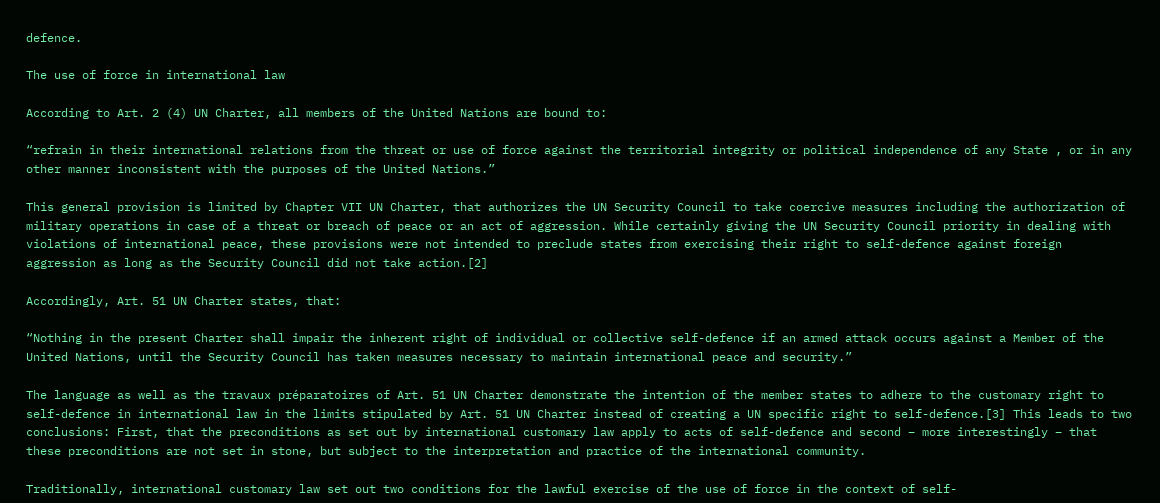defence.

The use of force in international law

According to Art. 2 (4) UN Charter, all members of the United Nations are bound to:

“refrain in their international relations from the threat or use of force against the territorial integrity or political independence of any State , or in any other manner inconsistent with the purposes of the United Nations.”

This general provision is limited by Chapter VII UN Charter, that authorizes the UN Security Council to take coercive measures including the authorization of military operations in case of a threat or breach of peace or an act of aggression. While certainly giving the UN Security Council priority in dealing with violations of international peace, these provisions were not intended to preclude states from exercising their right to self-defence against foreign aggression as long as the Security Council did not take action.[2]

Accordingly, Art. 51 UN Charter states, that:

“Nothing in the present Charter shall impair the inherent right of individual or collective self-defence if an armed attack occurs against a Member of the United Nations, until the Security Council has taken measures necessary to maintain international peace and security.”

The language as well as the travaux préparatoires of Art. 51 UN Charter demonstrate the intention of the member states to adhere to the customary right to self-defence in international law in the limits stipulated by Art. 51 UN Charter instead of creating a UN specific right to self-defence.[3] This leads to two conclusions: First, that the preconditions as set out by international customary law apply to acts of self-defence and second – more interestingly – that these preconditions are not set in stone, but subject to the interpretation and practice of the international community.

Traditionally, international customary law set out two conditions for the lawful exercise of the use of force in the context of self-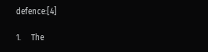defence:[4]

1.     The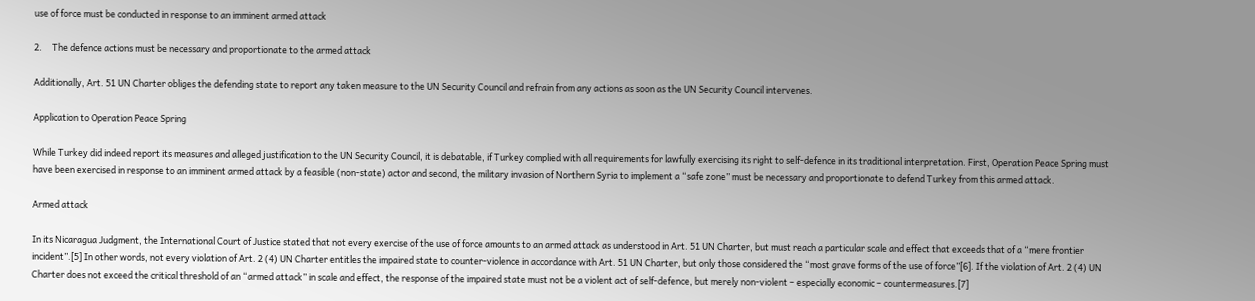use of force must be conducted in response to an imminent armed attack

2.     The defence actions must be necessary and proportionate to the armed attack

Additionally, Art. 51 UN Charter obliges the defending state to report any taken measure to the UN Security Council and refrain from any actions as soon as the UN Security Council intervenes.

Application to Operation Peace Spring

While Turkey did indeed report its measures and alleged justification to the UN Security Council, it is debatable, if Turkey complied with all requirements for lawfully exercising its right to self-defence in its traditional interpretation. First, Operation Peace Spring must have been exercised in response to an imminent armed attack by a feasible (non-state) actor and second, the military invasion of Northern Syria to implement a “safe zone” must be necessary and proportionate to defend Turkey from this armed attack.

Armed attack

In its Nicaragua Judgment, the International Court of Justice stated that not every exercise of the use of force amounts to an armed attack as understood in Art. 51 UN Charter, but must reach a particular scale and effect that exceeds that of a “mere frontier incident”.[5] In other words, not every violation of Art. 2 (4) UN Charter entitles the impaired state to counter-violence in accordance with Art. 51 UN Charter, but only those considered the “most grave forms of the use of force”[6]. If the violation of Art. 2 (4) UN Charter does not exceed the critical threshold of an “armed attack” in scale and effect, the response of the impaired state must not be a violent act of self-defence, but merely non-violent – especially economic – countermeasures.[7]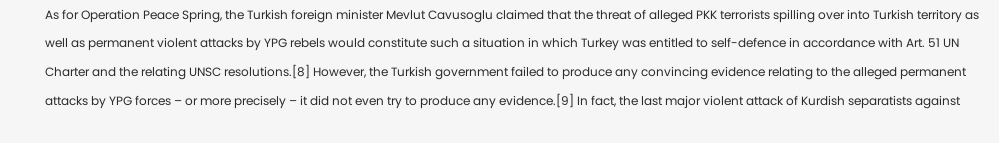As for Operation Peace Spring, the Turkish foreign minister Mevlut Cavusoglu claimed that the threat of alleged PKK terrorists spilling over into Turkish territory as well as permanent violent attacks by YPG rebels would constitute such a situation in which Turkey was entitled to self-defence in accordance with Art. 51 UN Charter and the relating UNSC resolutions.[8] However, the Turkish government failed to produce any convincing evidence relating to the alleged permanent attacks by YPG forces – or more precisely – it did not even try to produce any evidence.[9] In fact, the last major violent attack of Kurdish separatists against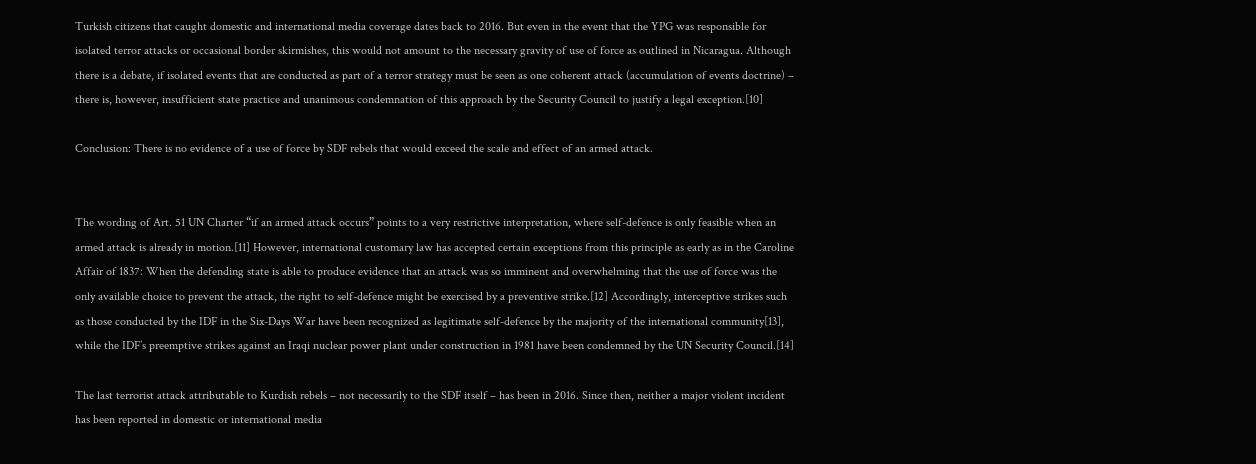Turkish citizens that caught domestic and international media coverage dates back to 2016. But even in the event that the YPG was responsible for isolated terror attacks or occasional border skirmishes, this would not amount to the necessary gravity of use of force as outlined in Nicaragua. Although there is a debate, if isolated events that are conducted as part of a terror strategy must be seen as one coherent attack (accumulation of events doctrine) – there is, however, insufficient state practice and unanimous condemnation of this approach by the Security Council to justify a legal exception.[10]

Conclusion: There is no evidence of a use of force by SDF rebels that would exceed the scale and effect of an armed attack.


The wording of Art. 51 UN Charter “if an armed attack occurs” points to a very restrictive interpretation, where self-defence is only feasible when an armed attack is already in motion.[11] However, international customary law has accepted certain exceptions from this principle as early as in the Caroline Affair of 1837: When the defending state is able to produce evidence that an attack was so imminent and overwhelming that the use of force was the only available choice to prevent the attack, the right to self-defence might be exercised by a preventive strike.[12] Accordingly, interceptive strikes such as those conducted by the IDF in the Six-Days War have been recognized as legitimate self-defence by the majority of the international community[13], while the IDF’s preemptive strikes against an Iraqi nuclear power plant under construction in 1981 have been condemned by the UN Security Council.[14]

The last terrorist attack attributable to Kurdish rebels – not necessarily to the SDF itself – has been in 2016. Since then, neither a major violent incident has been reported in domestic or international media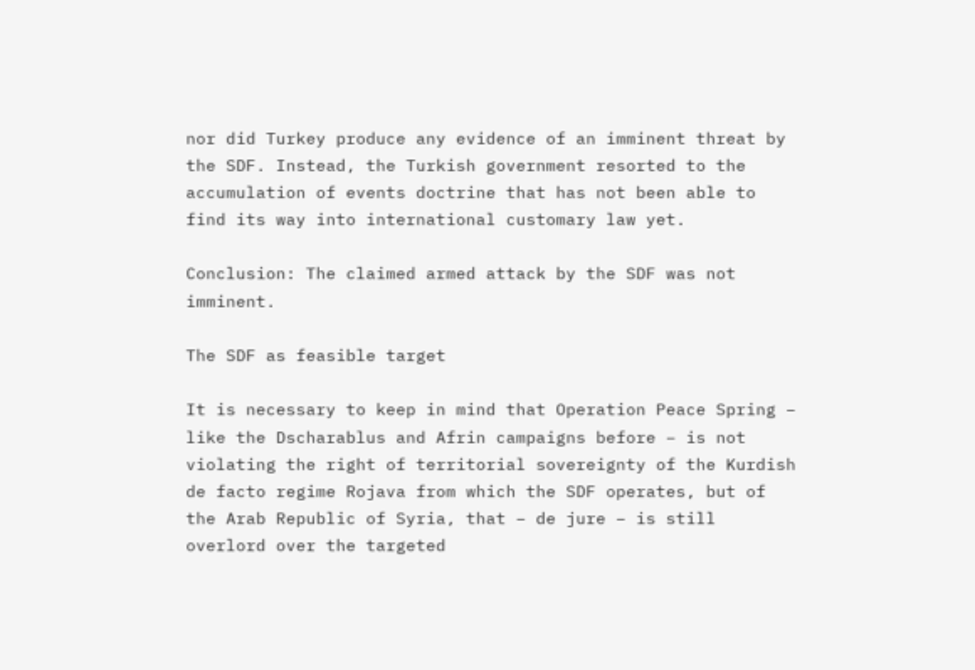nor did Turkey produce any evidence of an imminent threat by the SDF. Instead, the Turkish government resorted to the accumulation of events doctrine that has not been able to find its way into international customary law yet.

Conclusion: The claimed armed attack by the SDF was not imminent.

The SDF as feasible target

It is necessary to keep in mind that Operation Peace Spring – like the Dscharablus and Afrin campaigns before – is not violating the right of territorial sovereignty of the Kurdish de facto regime Rojava from which the SDF operates, but of the Arab Republic of Syria, that – de jure – is still overlord over the targeted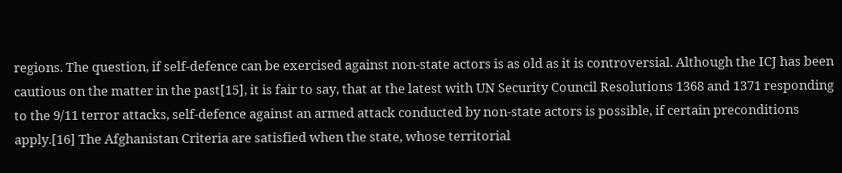regions. The question, if self-defence can be exercised against non-state actors is as old as it is controversial. Although the ICJ has been cautious on the matter in the past[15], it is fair to say, that at the latest with UN Security Council Resolutions 1368 and 1371 responding to the 9/11 terror attacks, self-defence against an armed attack conducted by non-state actors is possible, if certain preconditions apply.[16] The Afghanistan Criteria are satisfied when the state, whose territorial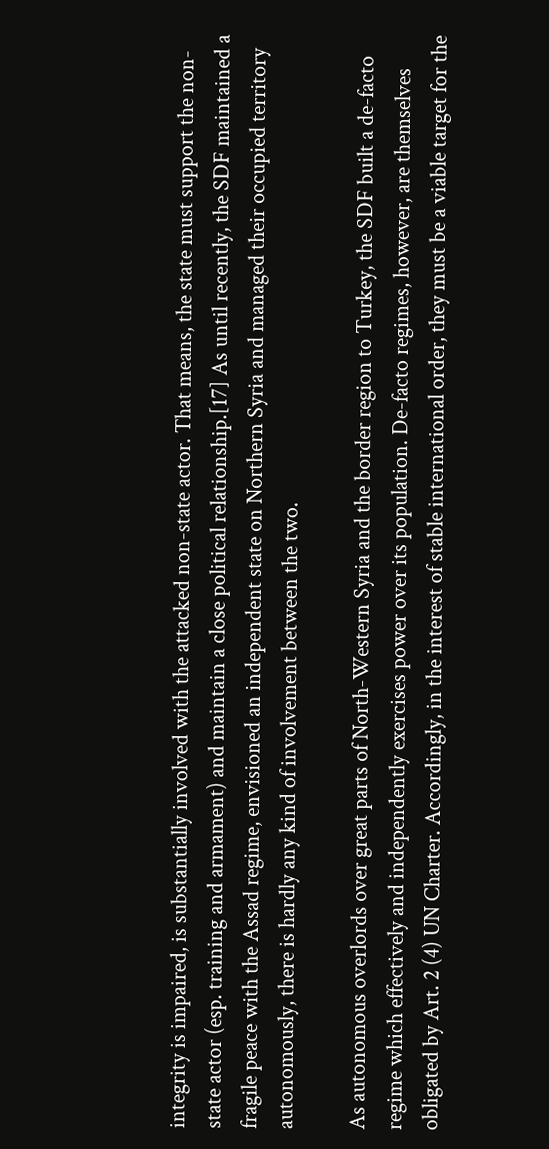integrity is impaired, is substantially involved with the attacked non-state actor. That means, the state must support the non-state actor (esp. training and armament) and maintain a close political relationship.[17] As until recently, the SDF maintained a fragile peace with the Assad regime, envisioned an independent state on Northern Syria and managed their occupied territory autonomously, there is hardly any kind of involvement between the two.

As autonomous overlords over great parts of North-Western Syria and the border region to Turkey, the SDF built a de-facto regime which effectively and independently exercises power over its population. De-facto regimes, however, are themselves obligated by Art. 2 (4) UN Charter. Accordingly, in the interest of stable international order, they must be a viable target for the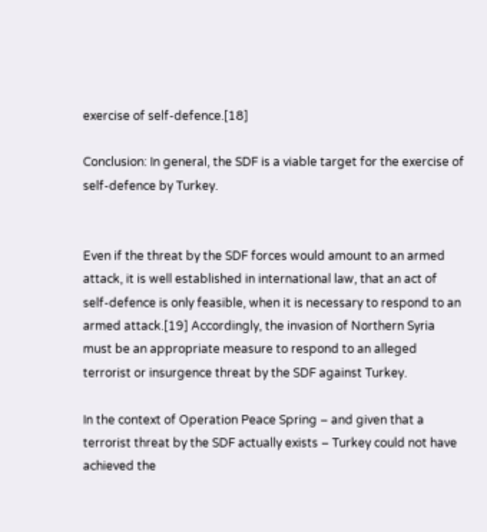exercise of self-defence.[18]

Conclusion: In general, the SDF is a viable target for the exercise of self-defence by Turkey.


Even if the threat by the SDF forces would amount to an armed attack, it is well established in international law, that an act of self-defence is only feasible, when it is necessary to respond to an armed attack.[19] Accordingly, the invasion of Northern Syria must be an appropriate measure to respond to an alleged terrorist or insurgence threat by the SDF against Turkey.

In the context of Operation Peace Spring – and given that a terrorist threat by the SDF actually exists – Turkey could not have achieved the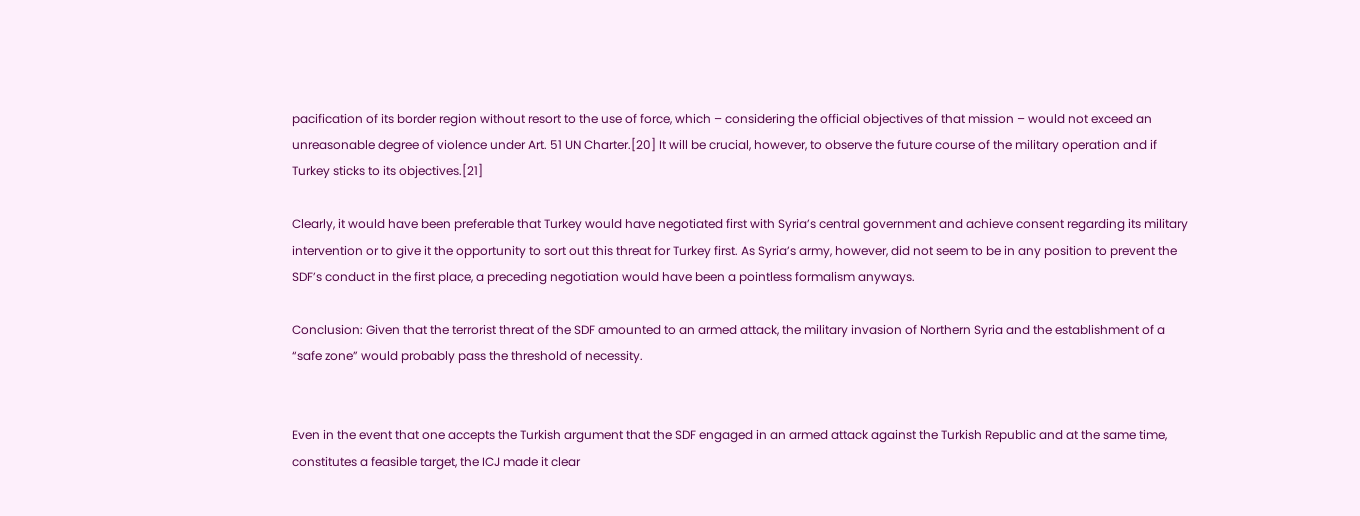pacification of its border region without resort to the use of force, which – considering the official objectives of that mission – would not exceed an unreasonable degree of violence under Art. 51 UN Charter.[20] It will be crucial, however, to observe the future course of the military operation and if Turkey sticks to its objectives.[21]

Clearly, it would have been preferable that Turkey would have negotiated first with Syria’s central government and achieve consent regarding its military intervention or to give it the opportunity to sort out this threat for Turkey first. As Syria’s army, however, did not seem to be in any position to prevent the SDF’s conduct in the first place, a preceding negotiation would have been a pointless formalism anyways.

Conclusion: Given that the terrorist threat of the SDF amounted to an armed attack, the military invasion of Northern Syria and the establishment of a “safe zone” would probably pass the threshold of necessity.


Even in the event that one accepts the Turkish argument that the SDF engaged in an armed attack against the Turkish Republic and at the same time, constitutes a feasible target, the ICJ made it clear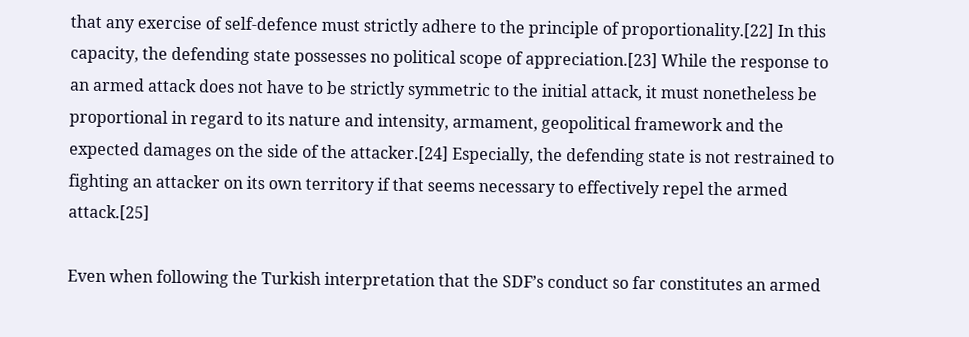that any exercise of self-defence must strictly adhere to the principle of proportionality.[22] In this capacity, the defending state possesses no political scope of appreciation.[23] While the response to an armed attack does not have to be strictly symmetric to the initial attack, it must nonetheless be proportional in regard to its nature and intensity, armament, geopolitical framework and the expected damages on the side of the attacker.[24] Especially, the defending state is not restrained to fighting an attacker on its own territory if that seems necessary to effectively repel the armed attack.[25]

Even when following the Turkish interpretation that the SDF’s conduct so far constitutes an armed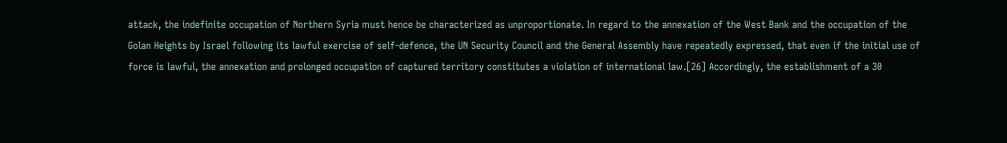attack, the indefinite occupation of Northern Syria must hence be characterized as unproportionate. In regard to the annexation of the West Bank and the occupation of the Golan Heights by Israel following its lawful exercise of self-defence, the UN Security Council and the General Assembly have repeatedly expressed, that even if the initial use of force is lawful, the annexation and prolonged occupation of captured territory constitutes a violation of international law.[26] Accordingly, the establishment of a 30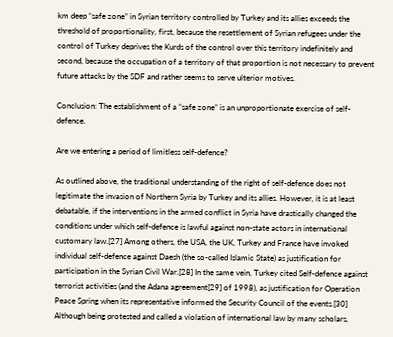km deep “safe zone” in Syrian territory controlled by Turkey and its allies exceeds the threshold of proportionality, first, because the resettlement of Syrian refugees under the control of Turkey deprives the Kurds of the control over this territory indefinitely and second, because the occupation of a territory of that proportion is not necessary to prevent future attacks by the SDF and rather seems to serve ulterior motives.

Conclusion: The establishment of a “safe zone” is an unproportionate exercise of self-defence.

Are we entering a period of limitless self-defence?

As outlined above, the traditional understanding of the right of self-defence does not legitimate the invasion of Northern Syria by Turkey and its allies. However, it is at least debatable, if the interventions in the armed conflict in Syria have drastically changed the conditions under which self-defence is lawful against non-state actors in international customary law.[27] Among others, the USA, the UK, Turkey and France have invoked individual self-defence against Daesh (the so-called Islamic State) as justification for participation in the Syrian Civil War.[28] In the same vein, Turkey cited Self-defence against terrorist activities (and the Adana agreement[29] of 1998), as justification for Operation Peace Spring when its representative informed the Security Council of the events.[30] Although being protested and called a violation of international law by many scholars,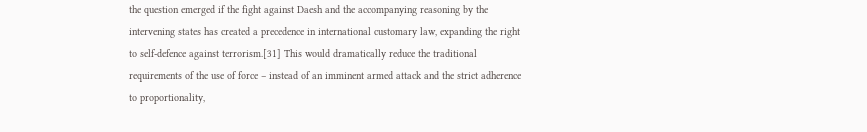the question emerged if the fight against Daesh and the accompanying reasoning by the intervening states has created a precedence in international customary law, expanding the right to self-defence against terrorism.[31] This would dramatically reduce the traditional requirements of the use of force – instead of an imminent armed attack and the strict adherence to proportionality,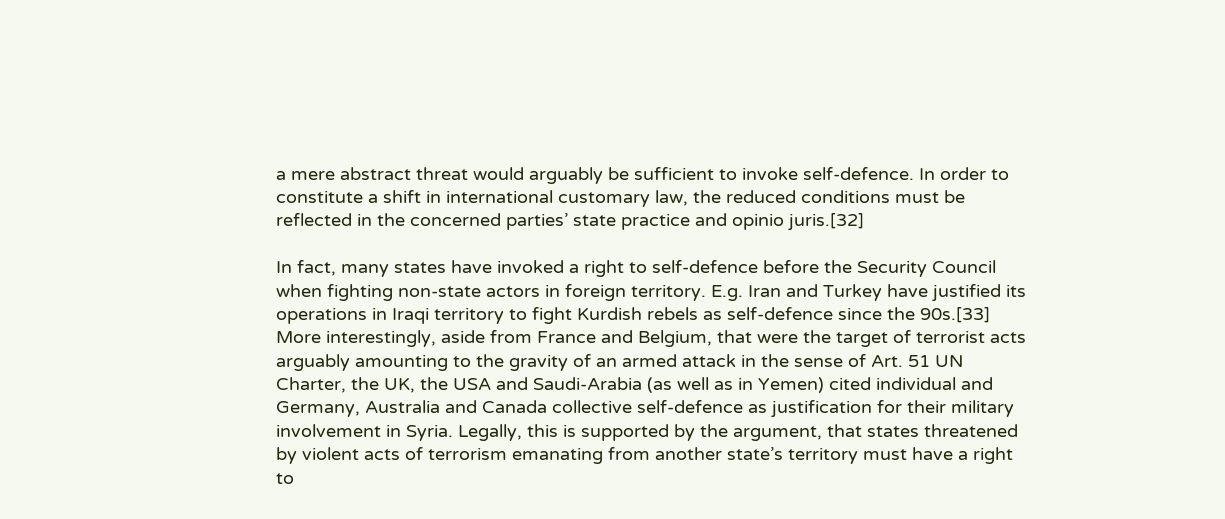a mere abstract threat would arguably be sufficient to invoke self-defence. In order to constitute a shift in international customary law, the reduced conditions must be reflected in the concerned parties’ state practice and opinio juris.[32]

In fact, many states have invoked a right to self-defence before the Security Council when fighting non-state actors in foreign territory. E.g. Iran and Turkey have justified its operations in Iraqi territory to fight Kurdish rebels as self-defence since the 90s.[33] More interestingly, aside from France and Belgium, that were the target of terrorist acts arguably amounting to the gravity of an armed attack in the sense of Art. 51 UN Charter, the UK, the USA and Saudi-Arabia (as well as in Yemen) cited individual and Germany, Australia and Canada collective self-defence as justification for their military involvement in Syria. Legally, this is supported by the argument, that states threatened by violent acts of terrorism emanating from another state’s territory must have a right to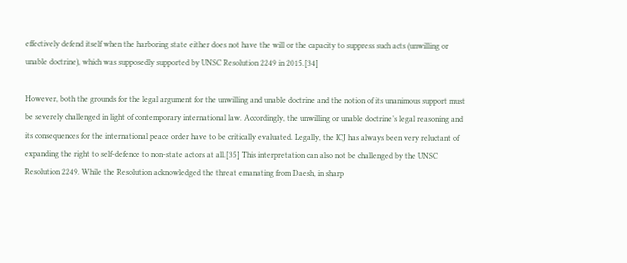effectively defend itself when the harboring state either does not have the will or the capacity to suppress such acts (unwilling or unable doctrine), which was supposedly supported by UNSC Resolution 2249 in 2015.[34]

However, both the grounds for the legal argument for the unwilling and unable doctrine and the notion of its unanimous support must be severely challenged in light of contemporary international law. Accordingly, the unwilling or unable doctrine’s legal reasoning and its consequences for the international peace order have to be critically evaluated. Legally, the ICJ has always been very reluctant of expanding the right to self-defence to non-state actors at all.[35] This interpretation can also not be challenged by the UNSC Resolution 2249. While the Resolution acknowledged the threat emanating from Daesh, in sharp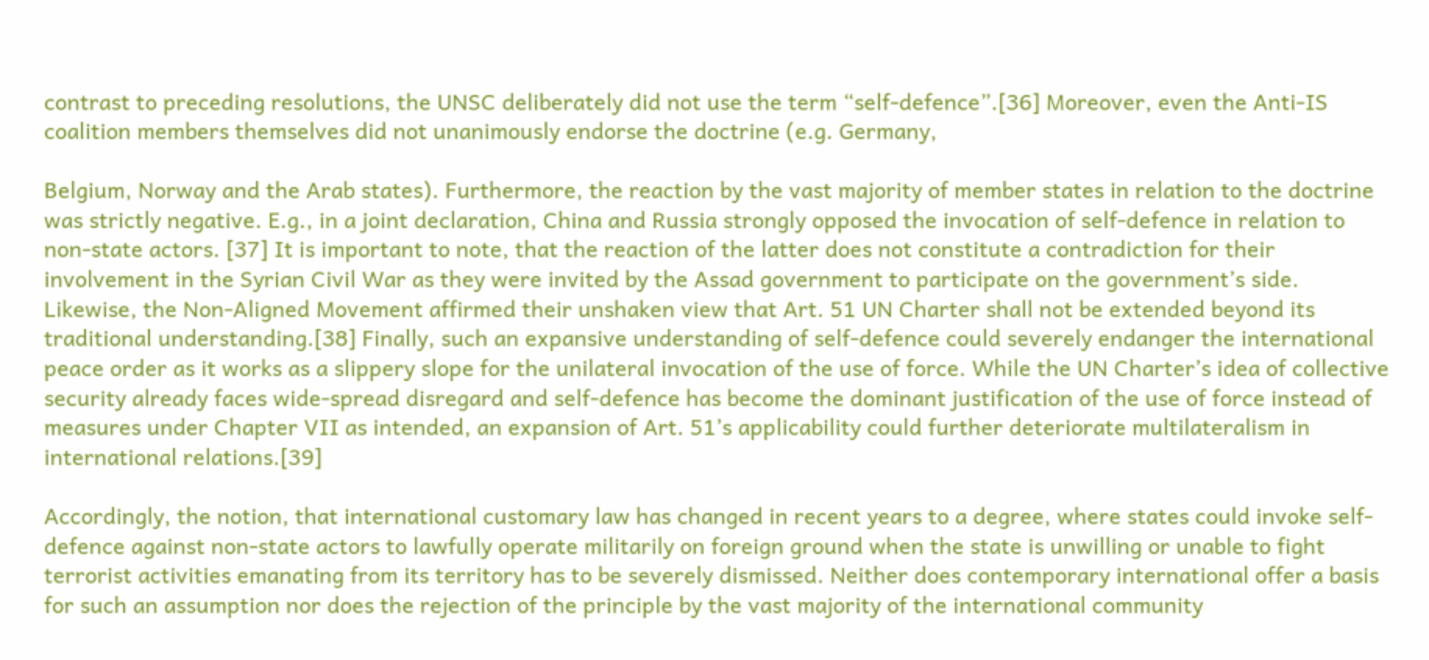contrast to preceding resolutions, the UNSC deliberately did not use the term “self-defence”.[36] Moreover, even the Anti-IS coalition members themselves did not unanimously endorse the doctrine (e.g. Germany,

Belgium, Norway and the Arab states). Furthermore, the reaction by the vast majority of member states in relation to the doctrine was strictly negative. E.g., in a joint declaration, China and Russia strongly opposed the invocation of self-defence in relation to non-state actors. [37] It is important to note, that the reaction of the latter does not constitute a contradiction for their involvement in the Syrian Civil War as they were invited by the Assad government to participate on the government’s side. Likewise, the Non-Aligned Movement affirmed their unshaken view that Art. 51 UN Charter shall not be extended beyond its traditional understanding.[38] Finally, such an expansive understanding of self-defence could severely endanger the international peace order as it works as a slippery slope for the unilateral invocation of the use of force. While the UN Charter’s idea of collective security already faces wide-spread disregard and self-defence has become the dominant justification of the use of force instead of measures under Chapter VII as intended, an expansion of Art. 51’s applicability could further deteriorate multilateralism in international relations.[39]

Accordingly, the notion, that international customary law has changed in recent years to a degree, where states could invoke self-defence against non-state actors to lawfully operate militarily on foreign ground when the state is unwilling or unable to fight terrorist activities emanating from its territory has to be severely dismissed. Neither does contemporary international offer a basis for such an assumption nor does the rejection of the principle by the vast majority of the international community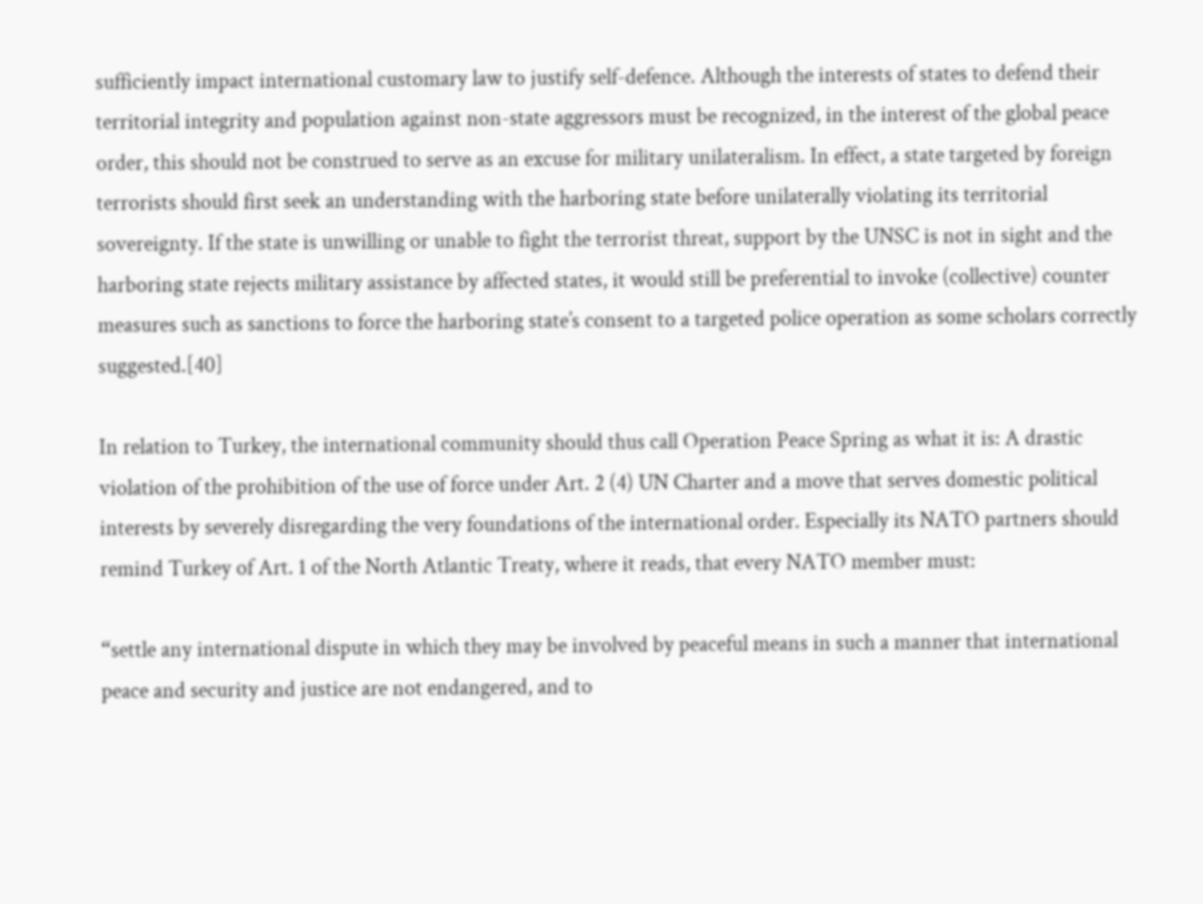sufficiently impact international customary law to justify self-defence. Although the interests of states to defend their territorial integrity and population against non-state aggressors must be recognized, in the interest of the global peace order, this should not be construed to serve as an excuse for military unilateralism. In effect, a state targeted by foreign terrorists should first seek an understanding with the harboring state before unilaterally violating its territorial sovereignty. If the state is unwilling or unable to fight the terrorist threat, support by the UNSC is not in sight and the harboring state rejects military assistance by affected states, it would still be preferential to invoke (collective) counter measures such as sanctions to force the harboring state’s consent to a targeted police operation as some scholars correctly suggested.[40]

In relation to Turkey, the international community should thus call Operation Peace Spring as what it is: A drastic violation of the prohibition of the use of force under Art. 2 (4) UN Charter and a move that serves domestic political interests by severely disregarding the very foundations of the international order. Especially its NATO partners should remind Turkey of Art. 1 of the North Atlantic Treaty, where it reads, that every NATO member must:

“settle any international dispute in which they may be involved by peaceful means in such a manner that international peace and security and justice are not endangered, and to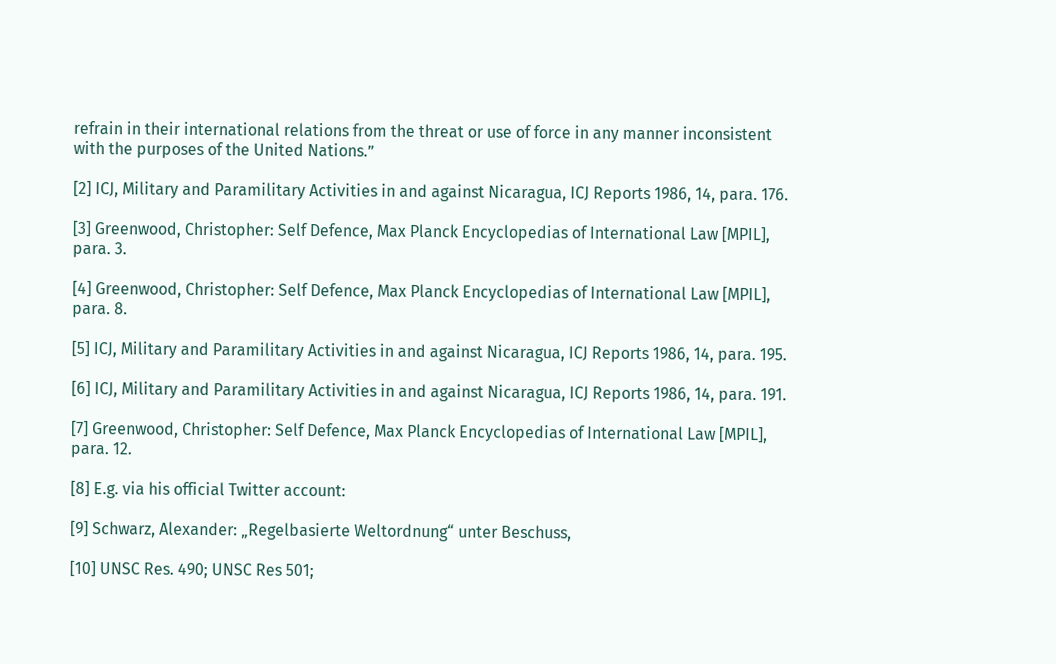refrain in their international relations from the threat or use of force in any manner inconsistent with the purposes of the United Nations.”

[2] ICJ, Military and Paramilitary Activities in and against Nicaragua, ICJ Reports 1986, 14, para. 176.

[3] Greenwood, Christopher: Self Defence, Max Planck Encyclopedias of International Law [MPIL], para. 3.

[4] Greenwood, Christopher: Self Defence, Max Planck Encyclopedias of International Law [MPIL], para. 8.

[5] ICJ, Military and Paramilitary Activities in and against Nicaragua, ICJ Reports 1986, 14, para. 195.

[6] ICJ, Military and Paramilitary Activities in and against Nicaragua, ICJ Reports 1986, 14, para. 191.

[7] Greenwood, Christopher: Self Defence, Max Planck Encyclopedias of International Law [MPIL], para. 12.

[8] E.g. via his official Twitter account:

[9] Schwarz, Alexander: „Regelbasierte Weltordnung“ unter Beschuss,

[10] UNSC Res. 490; UNSC Res 501;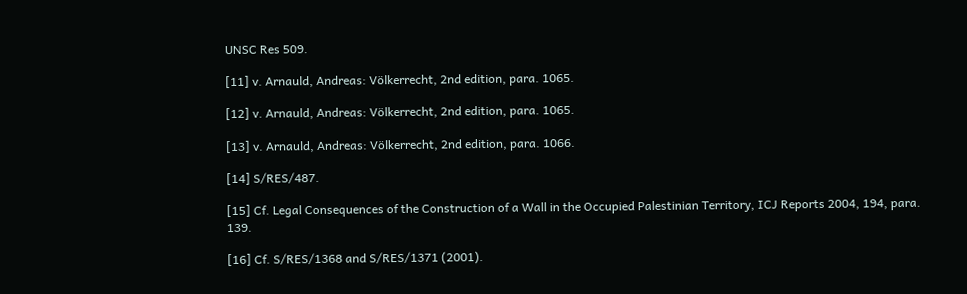UNSC Res 509.

[11] v. Arnauld, Andreas: Völkerrecht, 2nd edition, para. 1065.

[12] v. Arnauld, Andreas: Völkerrecht, 2nd edition, para. 1065.

[13] v. Arnauld, Andreas: Völkerrecht, 2nd edition, para. 1066.

[14] S/RES/487.

[15] Cf. Legal Consequences of the Construction of a Wall in the Occupied Palestinian Territory, ICJ Reports 2004, 194, para. 139.

[16] Cf. S/RES/1368 and S/RES/1371 (2001).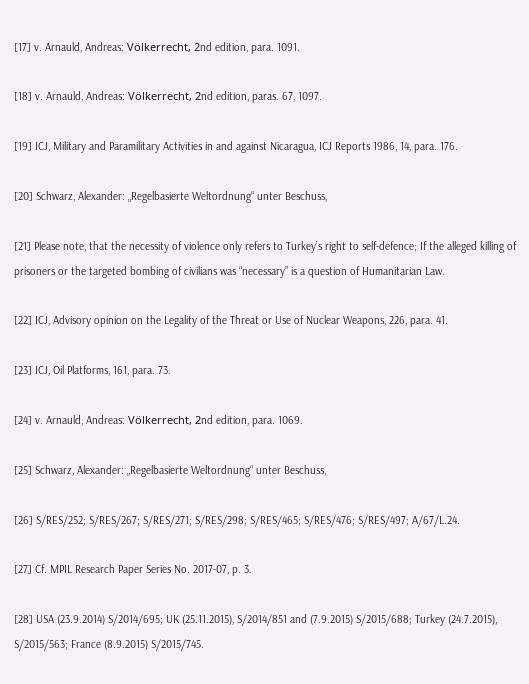[17] v. Arnauld, Andreas: Völkerrecht, 2nd edition, para. 1091.

[18] v. Arnauld, Andreas: Völkerrecht, 2nd edition, paras. 67, 1097.

[19] ICJ, Military and Paramilitary Activities in and against Nicaragua, ICJ Reports 1986, 14, para. 176.

[20] Schwarz, Alexander: „Regelbasierte Weltordnung“ unter Beschuss,

[21] Please note, that the necessity of violence only refers to Turkey’s right to self-defence; If the alleged killing of prisoners or the targeted bombing of civilians was “necessary” is a question of Humanitarian Law.

[22] ICJ, Advisory opinion on the Legality of the Threat or Use of Nuclear Weapons, 226, para. 41.

[23] ICJ, Oil Platforms, 161, para. 73.

[24] v. Arnauld, Andreas: Völkerrecht, 2nd edition, para. 1069.

[25] Schwarz, Alexander: „Regelbasierte Weltordnung“ unter Beschuss,

[26] S/RES/252; S/RES/267; S/RES/271; S/RES/298; S/RES/465; S/RES/476; S/RES/497; A/67/L.24.

[27] Cf. MPIL Research Paper Series No. 2017-07, p. 3.

[28] USA (23.9.2014) S/2014/695; UK (25.11.2015), S/2014/851 and (7.9.2015) S/2015/688; Turkey (24.7.2015), S/2015/563; France (8.9.2015) S/2015/745.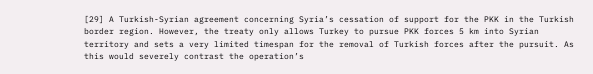[29] A Turkish-Syrian agreement concerning Syria’s cessation of support for the PKK in the Turkish border region. However, the treaty only allows Turkey to pursue PKK forces 5 km into Syrian territory and sets a very limited timespan for the removal of Turkish forces after the pursuit. As this would severely contrast the operation’s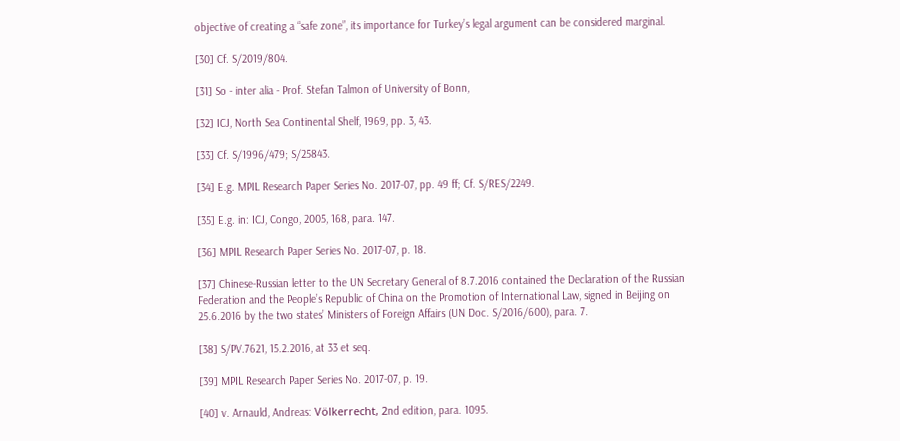objective of creating a “safe zone”, its importance for Turkey’s legal argument can be considered marginal.

[30] Cf. S/2019/804.

[31] So - inter alia - Prof. Stefan Talmon of University of Bonn,

[32] ICJ, North Sea Continental Shelf, 1969, pp. 3, 43.

[33] Cf. S/1996/479; S/25843.

[34] E.g. MPIL Research Paper Series No. 2017-07, pp. 49 ff; Cf. S/RES/2249.

[35] E.g. in: ICJ, Congo, 2005, 168, para. 147.

[36] MPIL Research Paper Series No. 2017-07, p. 18.

[37] Chinese-Russian letter to the UN Secretary General of 8.7.2016 contained the Declaration of the Russian Federation and the People’s Republic of China on the Promotion of International Law, signed in Beijing on 25.6.2016 by the two states’ Ministers of Foreign Affairs (UN Doc. S/2016/600), para. 7.

[38] S/PV.7621, 15.2.2016, at 33 et seq.

[39] MPIL Research Paper Series No. 2017-07, p. 19.

[40] v. Arnauld, Andreas: Völkerrecht, 2nd edition, para. 1095.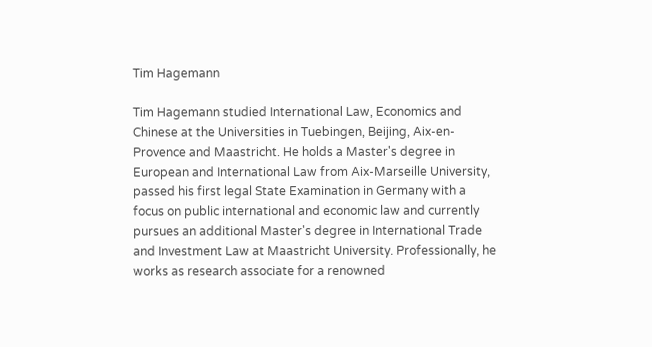Tim Hagemann

Tim Hagemann studied International Law, Economics and Chinese at the Universities in Tuebingen, Beijing, Aix-en-Provence and Maastricht. He holds a Master's degree in European and International Law from Aix-Marseille University, passed his first legal State Examination in Germany with a focus on public international and economic law and currently pursues an additional Master's degree in International Trade and Investment Law at Maastricht University. Professionally, he works as research associate for a renowned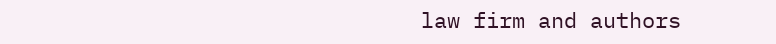law firm and authors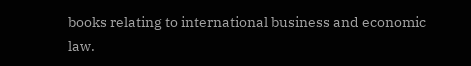books relating to international business and economic law.